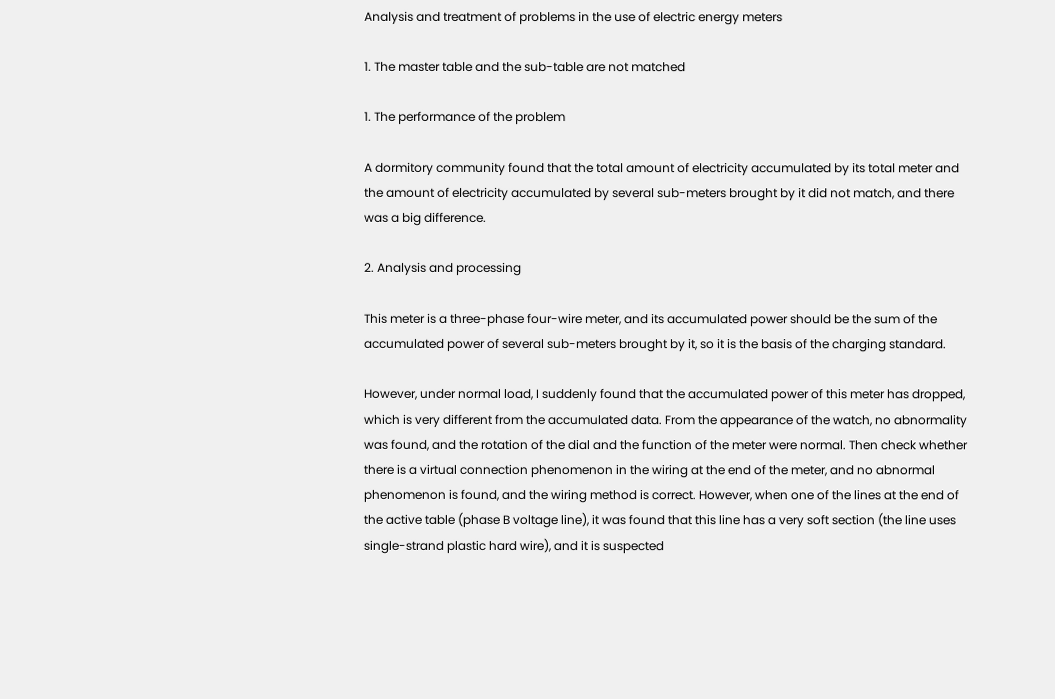Analysis and treatment of problems in the use of electric energy meters

1. The master table and the sub-table are not matched

1. The performance of the problem

A dormitory community found that the total amount of electricity accumulated by its total meter and the amount of electricity accumulated by several sub-meters brought by it did not match, and there was a big difference.

2. Analysis and processing

This meter is a three-phase four-wire meter, and its accumulated power should be the sum of the accumulated power of several sub-meters brought by it, so it is the basis of the charging standard.

However, under normal load, I suddenly found that the accumulated power of this meter has dropped, which is very different from the accumulated data. From the appearance of the watch, no abnormality was found, and the rotation of the dial and the function of the meter were normal. Then check whether there is a virtual connection phenomenon in the wiring at the end of the meter, and no abnormal phenomenon is found, and the wiring method is correct. However, when one of the lines at the end of the active table (phase B voltage line), it was found that this line has a very soft section (the line uses single-strand plastic hard wire), and it is suspected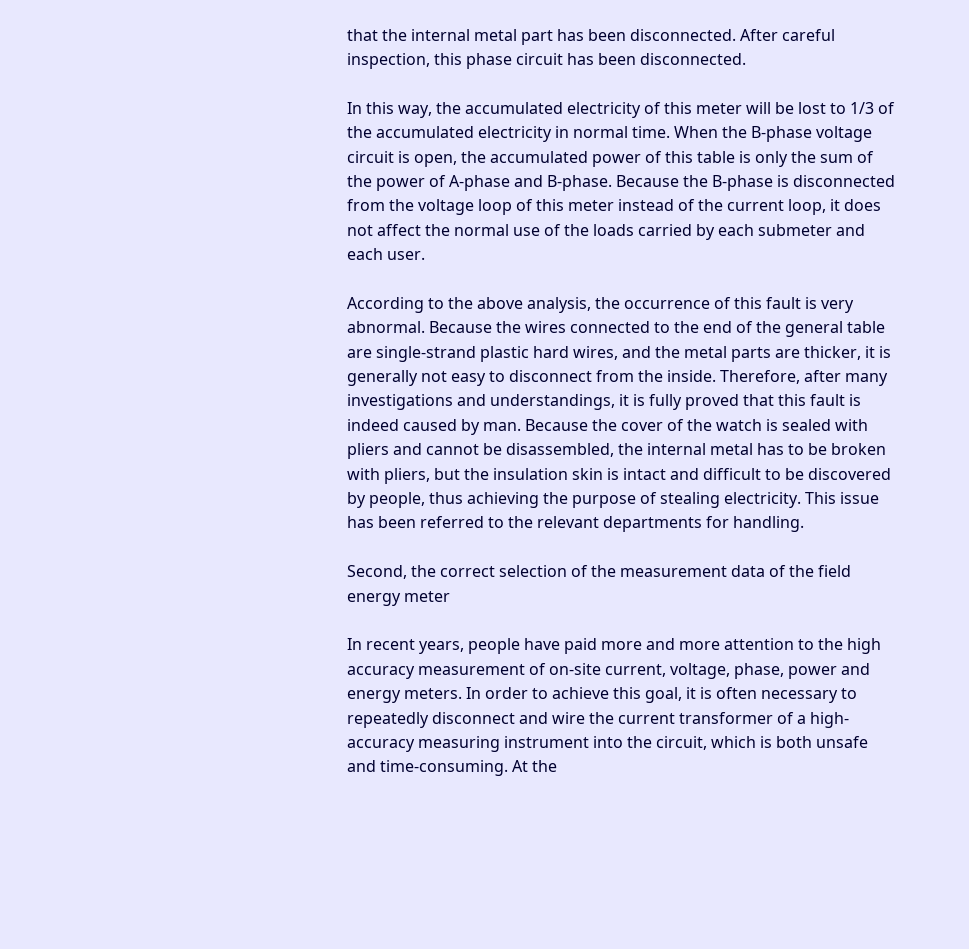that the internal metal part has been disconnected. After careful inspection, this phase circuit has been disconnected.

In this way, the accumulated electricity of this meter will be lost to 1/3 of the accumulated electricity in normal time. When the B-phase voltage circuit is open, the accumulated power of this table is only the sum of the power of A-phase and B-phase. Because the B-phase is disconnected from the voltage loop of this meter instead of the current loop, it does not affect the normal use of the loads carried by each submeter and each user.

According to the above analysis, the occurrence of this fault is very abnormal. Because the wires connected to the end of the general table are single-strand plastic hard wires, and the metal parts are thicker, it is generally not easy to disconnect from the inside. Therefore, after many investigations and understandings, it is fully proved that this fault is indeed caused by man. Because the cover of the watch is sealed with pliers and cannot be disassembled, the internal metal has to be broken with pliers, but the insulation skin is intact and difficult to be discovered by people, thus achieving the purpose of stealing electricity. This issue has been referred to the relevant departments for handling.

Second, the correct selection of the measurement data of the field energy meter

In recent years, people have paid more and more attention to the high accuracy measurement of on-site current, voltage, phase, power and energy meters. In order to achieve this goal, it is often necessary to repeatedly disconnect and wire the current transformer of a high-accuracy measuring instrument into the circuit, which is both unsafe and time-consuming. At the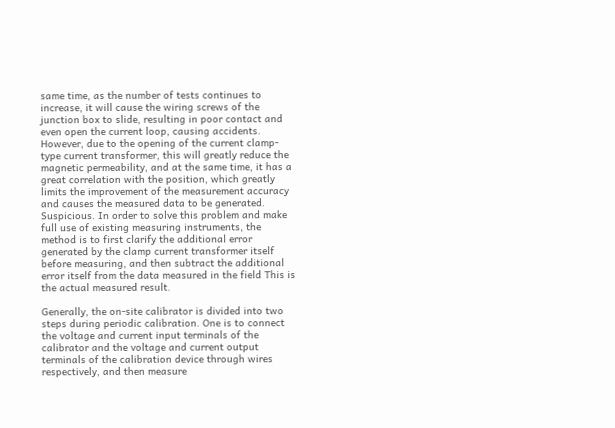same time, as the number of tests continues to increase, it will cause the wiring screws of the junction box to slide, resulting in poor contact and even open the current loop, causing accidents. However, due to the opening of the current clamp-type current transformer, this will greatly reduce the magnetic permeability, and at the same time, it has a great correlation with the position, which greatly limits the improvement of the measurement accuracy and causes the measured data to be generated. Suspicious. In order to solve this problem and make full use of existing measuring instruments, the method is to first clarify the additional error generated by the clamp current transformer itself before measuring, and then subtract the additional error itself from the data measured in the field This is the actual measured result.

Generally, the on-site calibrator is divided into two steps during periodic calibration. One is to connect the voltage and current input terminals of the calibrator and the voltage and current output terminals of the calibration device through wires respectively, and then measure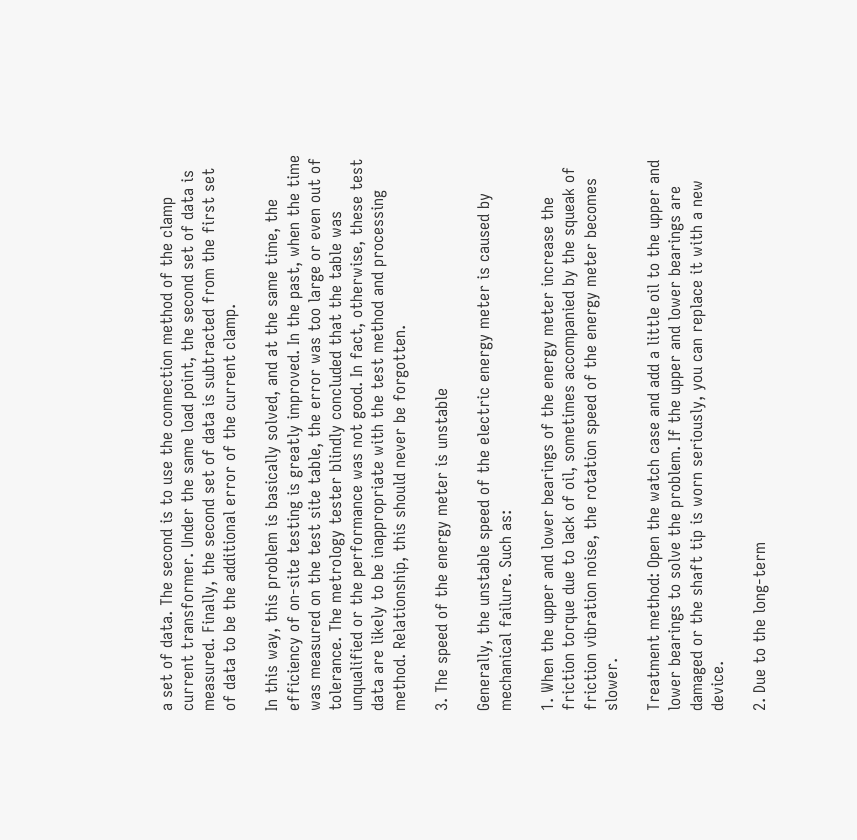a set of data. The second is to use the connection method of the clamp current transformer. Under the same load point, the second set of data is measured. Finally, the second set of data is subtracted from the first set of data to be the additional error of the current clamp.

In this way, this problem is basically solved, and at the same time, the efficiency of on-site testing is greatly improved. In the past, when the time was measured on the test site table, the error was too large or even out of tolerance. The metrology tester blindly concluded that the table was unqualified or the performance was not good. In fact, otherwise, these test data are likely to be inappropriate with the test method and processing method. Relationship, this should never be forgotten.

3. The speed of the energy meter is unstable

Generally, the unstable speed of the electric energy meter is caused by mechanical failure. Such as:

1. When the upper and lower bearings of the energy meter increase the friction torque due to lack of oil, sometimes accompanied by the squeak of friction vibration noise, the rotation speed of the energy meter becomes slower.

Treatment method: Open the watch case and add a little oil to the upper and lower bearings to solve the problem. If the upper and lower bearings are damaged or the shaft tip is worn seriously, you can replace it with a new device.

2. Due to the long-term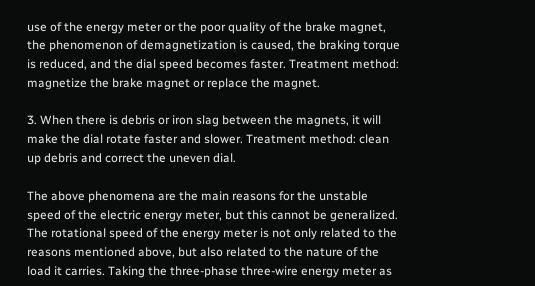use of the energy meter or the poor quality of the brake magnet, the phenomenon of demagnetization is caused, the braking torque is reduced, and the dial speed becomes faster. Treatment method: magnetize the brake magnet or replace the magnet.

3. When there is debris or iron slag between the magnets, it will make the dial rotate faster and slower. Treatment method: clean up debris and correct the uneven dial.

The above phenomena are the main reasons for the unstable speed of the electric energy meter, but this cannot be generalized. The rotational speed of the energy meter is not only related to the reasons mentioned above, but also related to the nature of the load it carries. Taking the three-phase three-wire energy meter as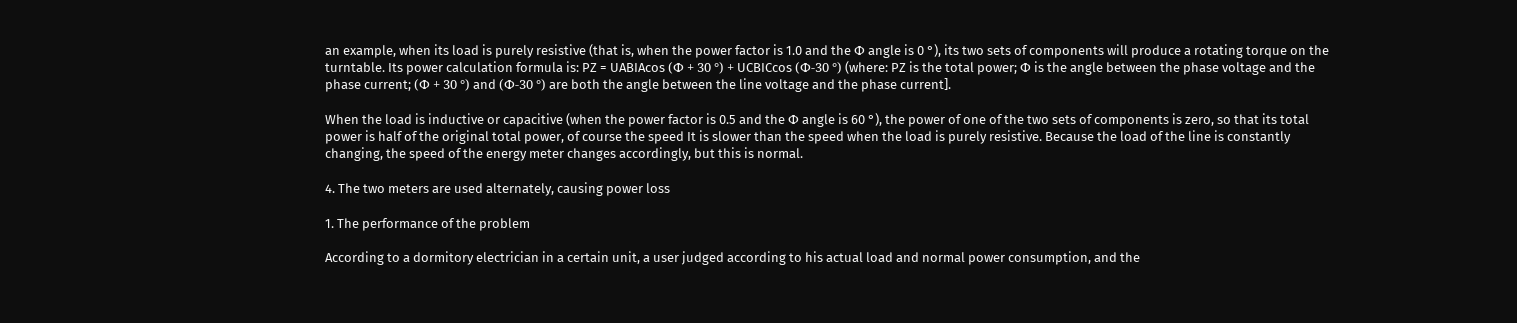an example, when its load is purely resistive (that is, when the power factor is 1.0 and the Φ angle is 0 °), its two sets of components will produce a rotating torque on the turntable. Its power calculation formula is: PZ = UABIAcos (Φ + 30 °) + UCBICcos (Φ-30 °) (where: PZ is the total power; Φ is the angle between the phase voltage and the phase current; (Φ + 30 °) and (Φ-30 °) are both the angle between the line voltage and the phase current].

When the load is inductive or capacitive (when the power factor is 0.5 and the Φ angle is 60 °), the power of one of the two sets of components is zero, so that its total power is half of the original total power, of course the speed It is slower than the speed when the load is purely resistive. Because the load of the line is constantly changing, the speed of the energy meter changes accordingly, but this is normal.

4. The two meters are used alternately, causing power loss

1. The performance of the problem

According to a dormitory electrician in a certain unit, a user judged according to his actual load and normal power consumption, and the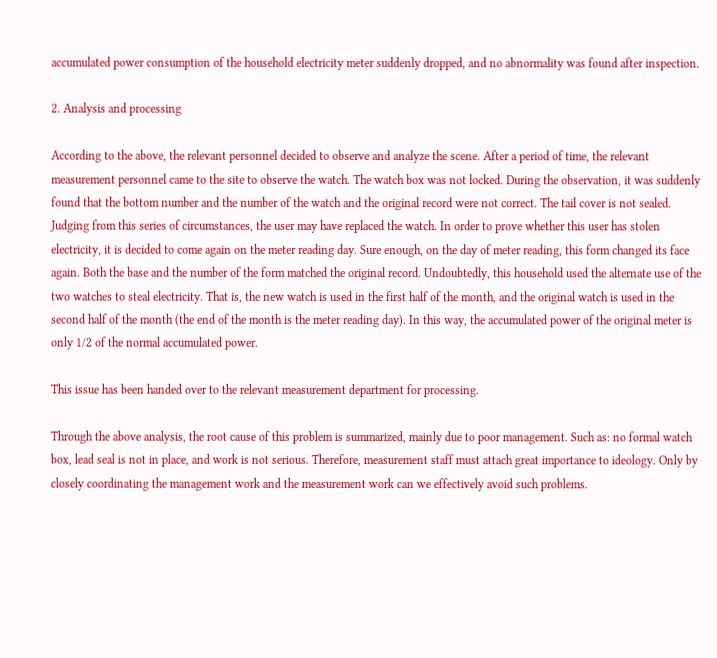accumulated power consumption of the household electricity meter suddenly dropped, and no abnormality was found after inspection.

2. Analysis and processing

According to the above, the relevant personnel decided to observe and analyze the scene. After a period of time, the relevant measurement personnel came to the site to observe the watch. The watch box was not locked. During the observation, it was suddenly found that the bottom number and the number of the watch and the original record were not correct. The tail cover is not sealed. Judging from this series of circumstances, the user may have replaced the watch. In order to prove whether this user has stolen electricity, it is decided to come again on the meter reading day. Sure enough, on the day of meter reading, this form changed its face again. Both the base and the number of the form matched the original record. Undoubtedly, this household used the alternate use of the two watches to steal electricity. That is, the new watch is used in the first half of the month, and the original watch is used in the second half of the month (the end of the month is the meter reading day). In this way, the accumulated power of the original meter is only 1/2 of the normal accumulated power.

This issue has been handed over to the relevant measurement department for processing.

Through the above analysis, the root cause of this problem is summarized, mainly due to poor management. Such as: no formal watch box, lead seal is not in place, and work is not serious. Therefore, measurement staff must attach great importance to ideology. Only by closely coordinating the management work and the measurement work can we effectively avoid such problems.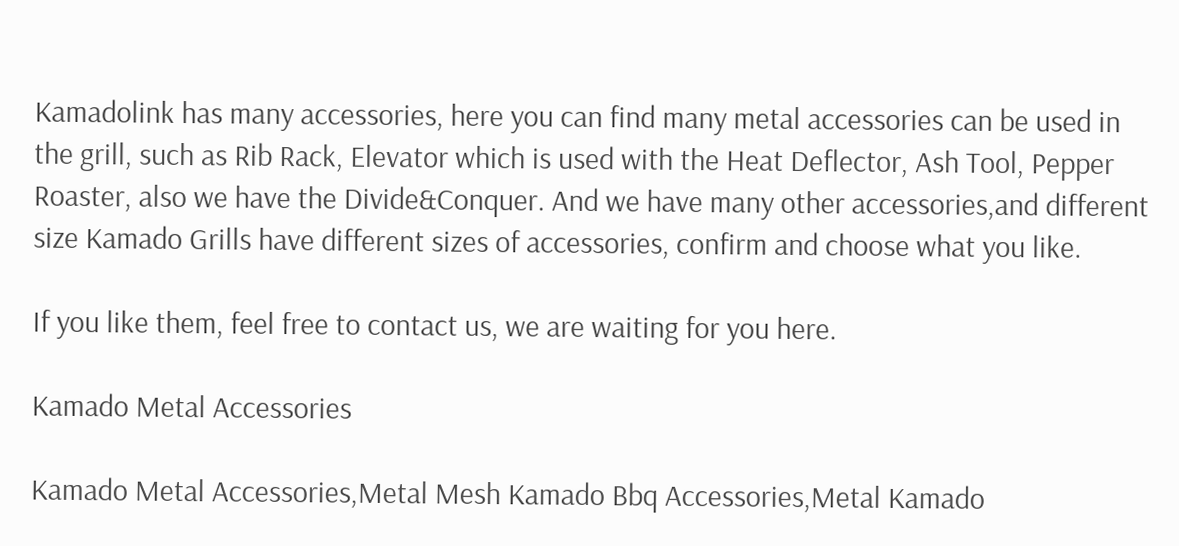Kamadolink has many accessories, here you can find many metal accessories can be used in the grill, such as Rib Rack, Elevator which is used with the Heat Deflector, Ash Tool, Pepper Roaster, also we have the Divide&Conquer. And we have many other accessories,and different size Kamado Grills have different sizes of accessories, confirm and choose what you like.

If you like them, feel free to contact us, we are waiting for you here.

Kamado Metal Accessories

Kamado Metal Accessories,Metal Mesh Kamado Bbq Accessories,Metal Kamado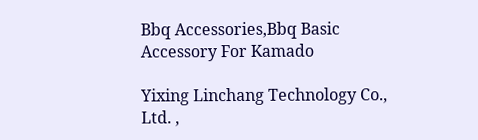Bbq Accessories,Bbq Basic Accessory For Kamado

Yixing Linchang Technology Co., Ltd. ,